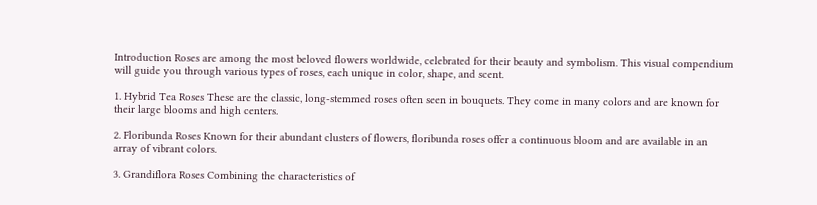Introduction Roses are among the most beloved flowers worldwide, celebrated for their beauty and symbolism. This visual compendium will guide you through various types of roses, each unique in color, shape, and scent.

1. Hybrid Tea Roses These are the classic, long-stemmed roses often seen in bouquets. They come in many colors and are known for their large blooms and high centers.

2. Floribunda Roses Known for their abundant clusters of flowers, floribunda roses offer a continuous bloom and are available in an array of vibrant colors.

3. Grandiflora Roses Combining the characteristics of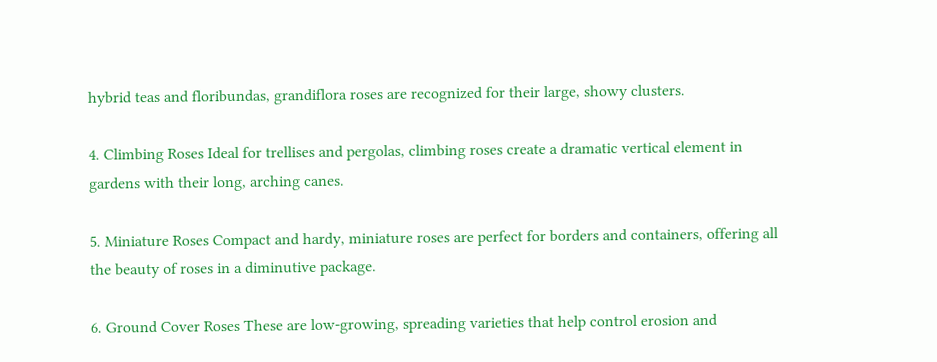hybrid teas and floribundas, grandiflora roses are recognized for their large, showy clusters.

4. Climbing Roses Ideal for trellises and pergolas, climbing roses create a dramatic vertical element in gardens with their long, arching canes.

5. Miniature Roses Compact and hardy, miniature roses are perfect for borders and containers, offering all the beauty of roses in a diminutive package.

6. Ground Cover Roses These are low-growing, spreading varieties that help control erosion and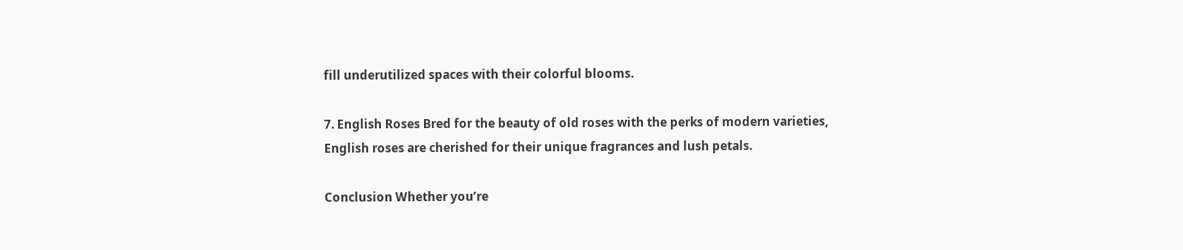fill underutilized spaces with their colorful blooms.

7. English Roses Bred for the beauty of old roses with the perks of modern varieties, English roses are cherished for their unique fragrances and lush petals.

Conclusion Whether you’re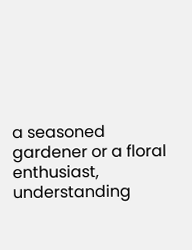a seasoned gardener or a floral enthusiast, understanding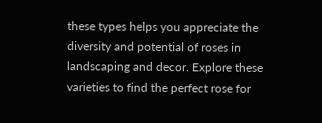these types helps you appreciate the diversity and potential of roses in landscaping and decor. Explore these varieties to find the perfect rose for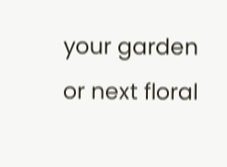your garden or next floral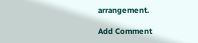arrangement.

Add Comment